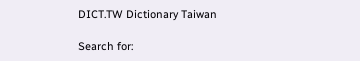DICT.TW Dictionary Taiwan

Search for: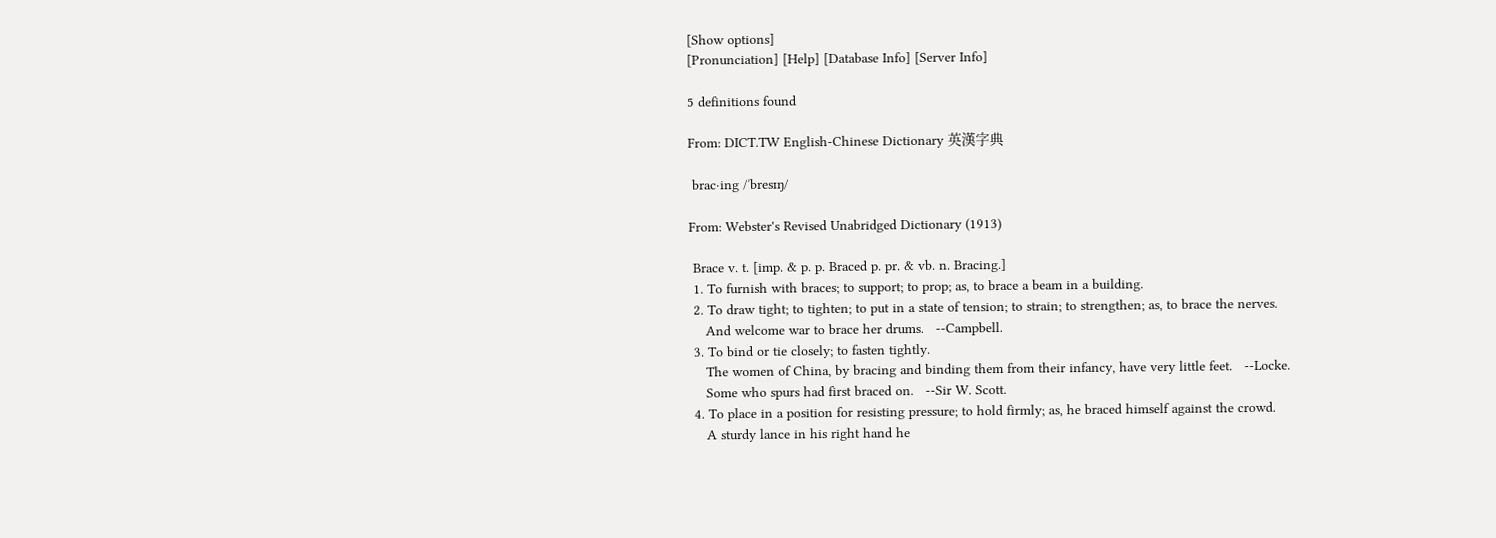[Show options]
[Pronunciation] [Help] [Database Info] [Server Info]

5 definitions found

From: DICT.TW English-Chinese Dictionary 英漢字典

 brac·ing /ˈbresɪŋ/

From: Webster's Revised Unabridged Dictionary (1913)

 Brace v. t. [imp. & p. p. Braced p. pr. & vb. n. Bracing.]
 1. To furnish with braces; to support; to prop; as, to brace a beam in a building.
 2. To draw tight; to tighten; to put in a state of tension; to strain; to strengthen; as, to brace the nerves.
    And welcome war to brace her drums.   --Campbell.
 3. To bind or tie closely; to fasten tightly.
    The women of China, by bracing and binding them from their infancy, have very little feet.   --Locke.
    Some who spurs had first braced on.   --Sir W. Scott.
 4. To place in a position for resisting pressure; to hold firmly; as, he braced himself against the crowd.
    A sturdy lance in his right hand he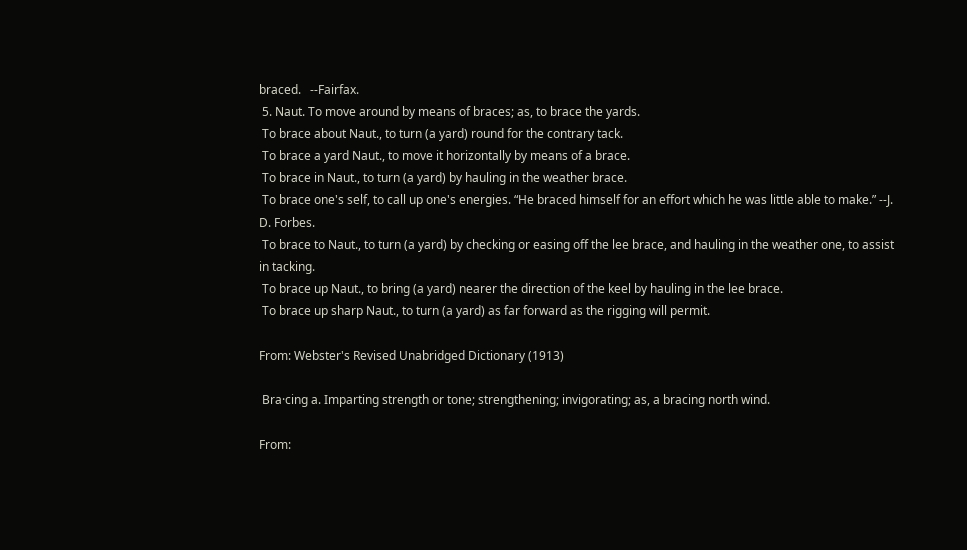braced.   --Fairfax.
 5. Naut. To move around by means of braces; as, to brace the yards.
 To brace about Naut., to turn (a yard) round for the contrary tack.
 To brace a yard Naut., to move it horizontally by means of a brace.
 To brace in Naut., to turn (a yard) by hauling in the weather brace.
 To brace one's self, to call up one's energies. “He braced himself for an effort which he was little able to make.” --J. D. Forbes.
 To brace to Naut., to turn (a yard) by checking or easing off the lee brace, and hauling in the weather one, to assist in tacking.
 To brace up Naut., to bring (a yard) nearer the direction of the keel by hauling in the lee brace.
 To brace up sharp Naut., to turn (a yard) as far forward as the rigging will permit.

From: Webster's Revised Unabridged Dictionary (1913)

 Bra·cing a. Imparting strength or tone; strengthening; invigorating; as, a bracing north wind.

From: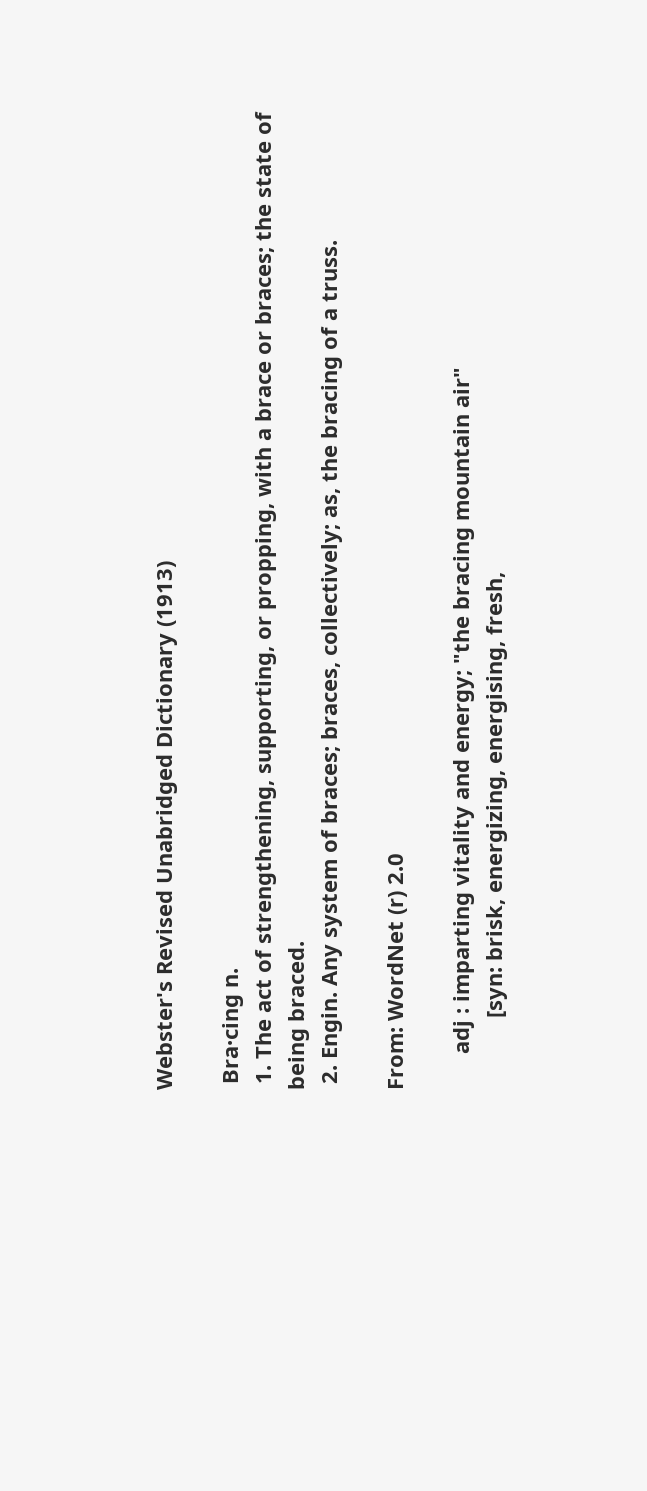Webster's Revised Unabridged Dictionary (1913)

 Bra·cing n.
 1. The act of strengthening, supporting, or propping, with a brace or braces; the state of being braced.
 2. Engin. Any system of braces; braces, collectively; as, the bracing of a truss.

From: WordNet (r) 2.0

      adj : imparting vitality and energy; "the bracing mountain air"
            [syn: brisk, energizing, energising, fresh,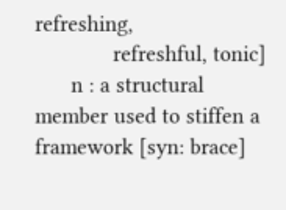refreshing,
             refreshful, tonic]
      n : a structural member used to stiffen a framework [syn: brace]